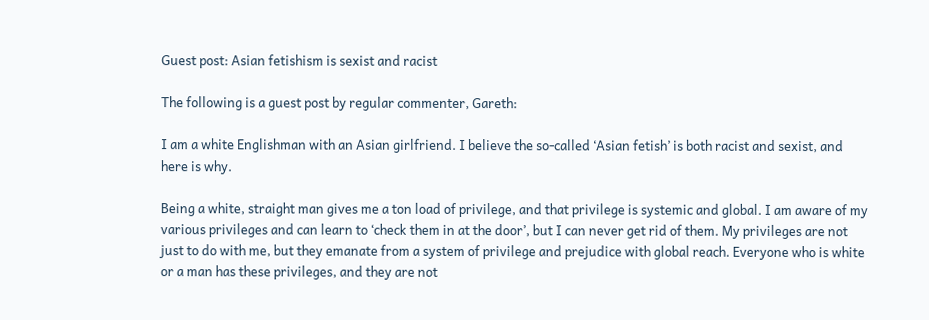Guest post: Asian fetishism is sexist and racist

The following is a guest post by regular commenter, Gareth:

I am a white Englishman with an Asian girlfriend. I believe the so-called ‘Asian fetish’ is both racist and sexist, and here is why.

Being a white, straight man gives me a ton load of privilege, and that privilege is systemic and global. I am aware of my various privileges and can learn to ‘check them in at the door’, but I can never get rid of them. My privileges are not just to do with me, but they emanate from a system of privilege and prejudice with global reach. Everyone who is white or a man has these privileges, and they are not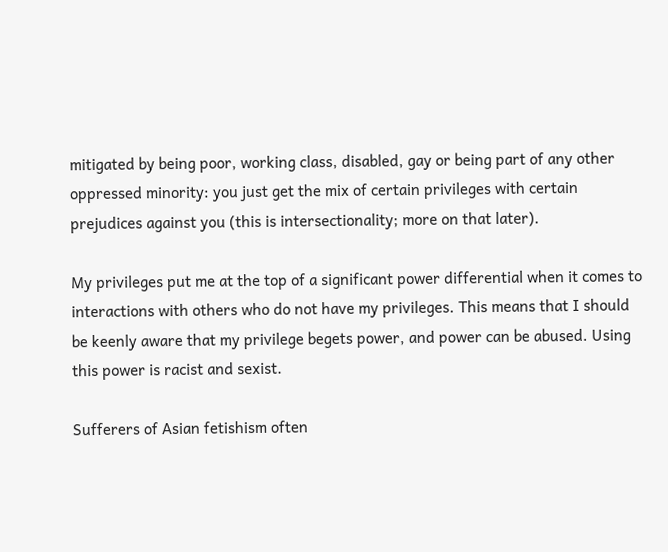mitigated by being poor, working class, disabled, gay or being part of any other oppressed minority: you just get the mix of certain privileges with certain prejudices against you (this is intersectionality; more on that later).

My privileges put me at the top of a significant power differential when it comes to interactions with others who do not have my privileges. This means that I should be keenly aware that my privilege begets power, and power can be abused. Using this power is racist and sexist.

Sufferers of Asian fetishism often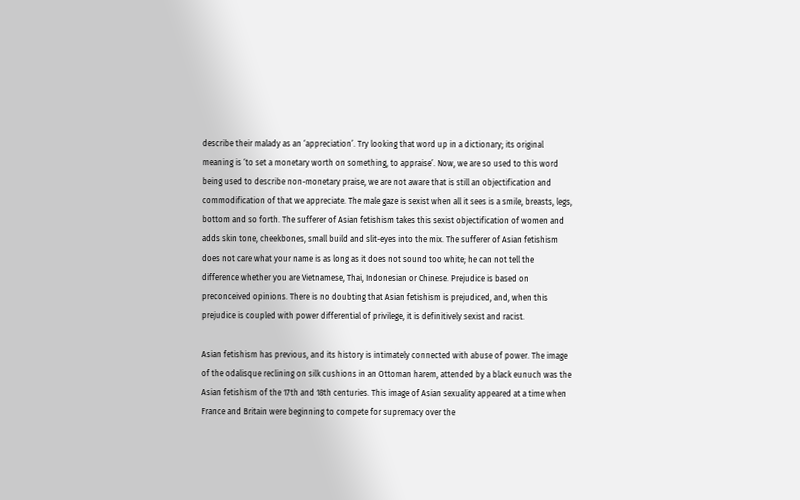describe their malady as an ‘appreciation’. Try looking that word up in a dictionary; its original meaning is ‘to set a monetary worth on something, to appraise’. Now, we are so used to this word being used to describe non-monetary praise, we are not aware that is still an objectification and commodification of that we appreciate. The male gaze is sexist when all it sees is a smile, breasts, legs, bottom and so forth. The sufferer of Asian fetishism takes this sexist objectification of women and adds skin tone, cheekbones, small build and slit-eyes into the mix. The sufferer of Asian fetishism does not care what your name is as long as it does not sound too white; he can not tell the difference whether you are Vietnamese, Thai, Indonesian or Chinese. Prejudice is based on preconceived opinions. There is no doubting that Asian fetishism is prejudiced, and, when this prejudice is coupled with power differential of privilege, it is definitively sexist and racist.

Asian fetishism has previous, and its history is intimately connected with abuse of power. The image of the odalisque reclining on silk cushions in an Ottoman harem, attended by a black eunuch was the Asian fetishism of the 17th and 18th centuries. This image of Asian sexuality appeared at a time when France and Britain were beginning to compete for supremacy over the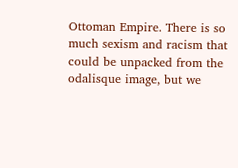Ottoman Empire. There is so much sexism and racism that could be unpacked from the odalisque image, but we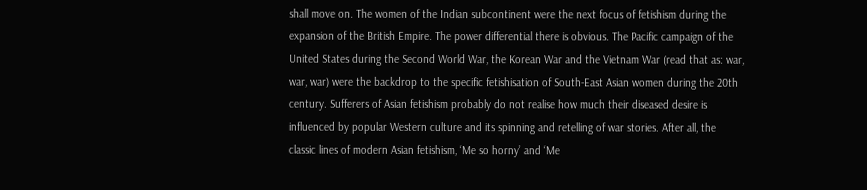shall move on. The women of the Indian subcontinent were the next focus of fetishism during the expansion of the British Empire. The power differential there is obvious. The Pacific campaign of the United States during the Second World War, the Korean War and the Vietnam War (read that as: war, war, war) were the backdrop to the specific fetishisation of South-East Asian women during the 20th century. Sufferers of Asian fetishism probably do not realise how much their diseased desire is influenced by popular Western culture and its spinning and retelling of war stories. After all, the classic lines of modern Asian fetishism, ‘Me so horny’ and ‘Me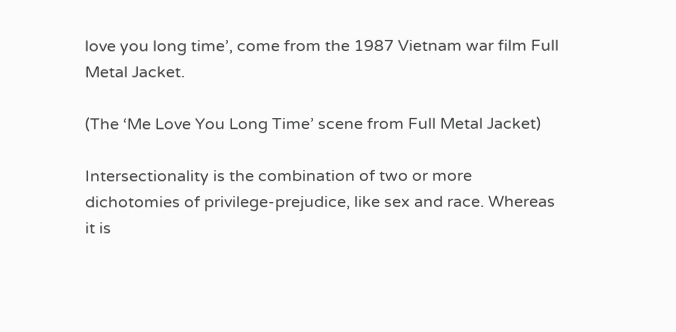love you long time’, come from the 1987 Vietnam war film Full Metal Jacket.

(The ‘Me Love You Long Time’ scene from Full Metal Jacket)

Intersectionality is the combination of two or more dichotomies of privilege-prejudice, like sex and race. Whereas it is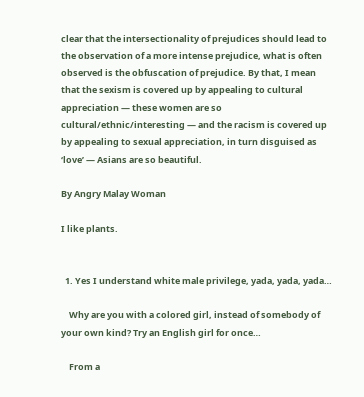clear that the intersectionality of prejudices should lead to the observation of a more intense prejudice, what is often observed is the obfuscation of prejudice. By that, I mean that the sexism is covered up by appealing to cultural appreciation — these women are so cultural/ethnic/interesting — and the racism is covered up by appealing to sexual appreciation, in turn disguised as ‘love’ — Asians are so beautiful.

By Angry Malay Woman

I like plants.


  1. Yes I understand white male privilege, yada, yada, yada…

    Why are you with a colored girl, instead of somebody of your own kind? Try an English girl for once…

    From a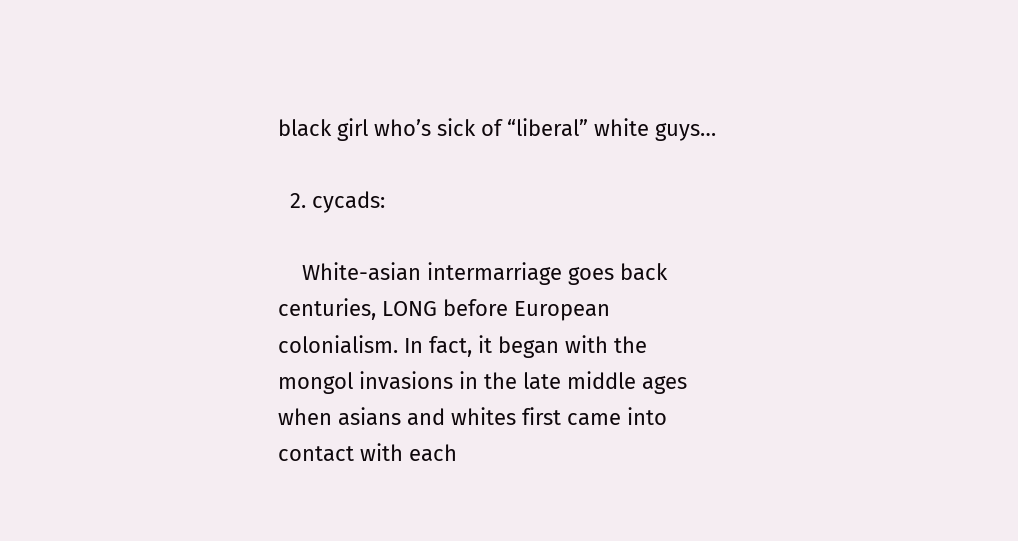black girl who’s sick of “liberal” white guys…

  2. cycads:

    White-asian intermarriage goes back centuries, LONG before European colonialism. In fact, it began with the mongol invasions in the late middle ages when asians and whites first came into contact with each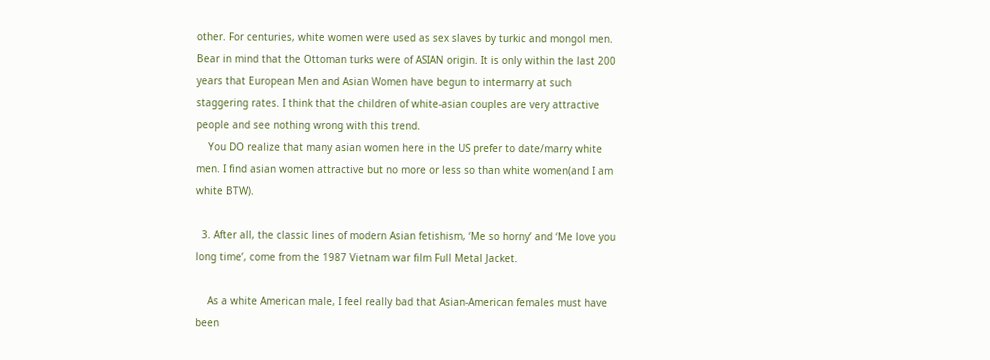other. For centuries, white women were used as sex slaves by turkic and mongol men. Bear in mind that the Ottoman turks were of ASIAN origin. It is only within the last 200 years that European Men and Asian Women have begun to intermarry at such staggering rates. I think that the children of white-asian couples are very attractive people and see nothing wrong with this trend.
    You DO realize that many asian women here in the US prefer to date/marry white men. I find asian women attractive but no more or less so than white women(and I am white BTW).

  3. After all, the classic lines of modern Asian fetishism, ‘Me so horny’ and ‘Me love you long time’, come from the 1987 Vietnam war film Full Metal Jacket.

    As a white American male, I feel really bad that Asian-American females must have been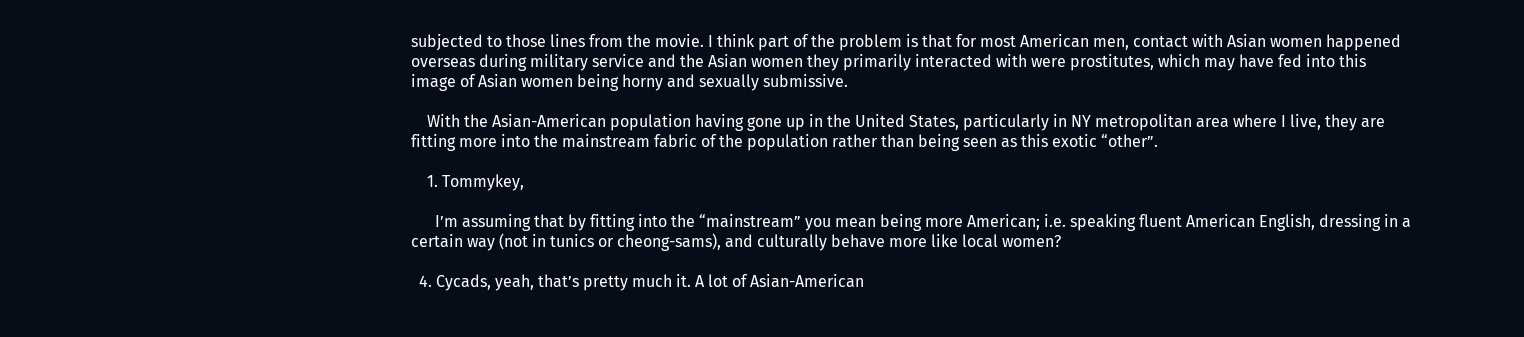subjected to those lines from the movie. I think part of the problem is that for most American men, contact with Asian women happened overseas during military service and the Asian women they primarily interacted with were prostitutes, which may have fed into this image of Asian women being horny and sexually submissive.

    With the Asian-American population having gone up in the United States, particularly in NY metropolitan area where I live, they are fitting more into the mainstream fabric of the population rather than being seen as this exotic “other”.

    1. Tommykey,

      I’m assuming that by fitting into the “mainstream” you mean being more American; i.e. speaking fluent American English, dressing in a certain way (not in tunics or cheong-sams), and culturally behave more like local women?

  4. Cycads, yeah, that’s pretty much it. A lot of Asian-American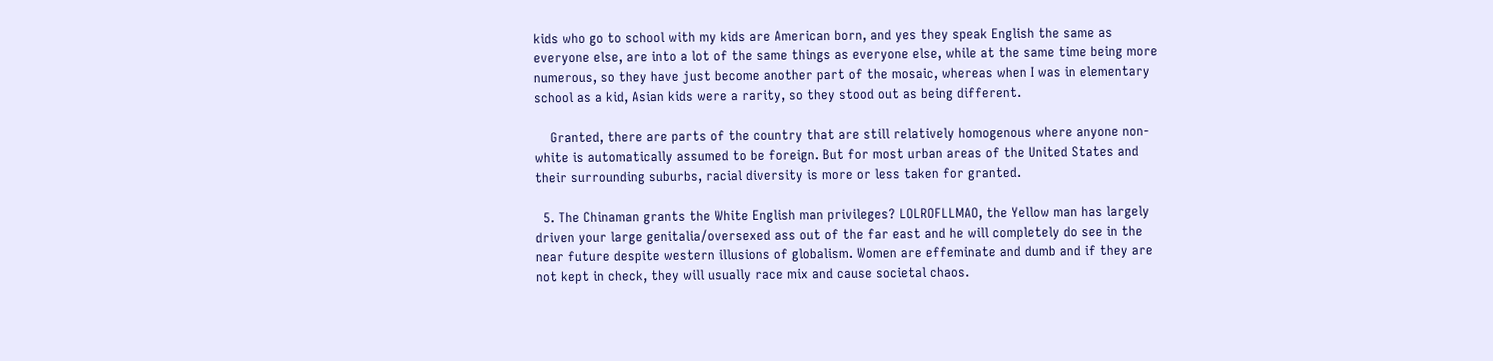kids who go to school with my kids are American born, and yes they speak English the same as everyone else, are into a lot of the same things as everyone else, while at the same time being more numerous, so they have just become another part of the mosaic, whereas when I was in elementary school as a kid, Asian kids were a rarity, so they stood out as being different.

    Granted, there are parts of the country that are still relatively homogenous where anyone non-white is automatically assumed to be foreign. But for most urban areas of the United States and their surrounding suburbs, racial diversity is more or less taken for granted.

  5. The Chinaman grants the White English man privileges? LOLROFLLMAO, the Yellow man has largely driven your large genitalia/oversexed ass out of the far east and he will completely do see in the near future despite western illusions of globalism. Women are effeminate and dumb and if they are not kept in check, they will usually race mix and cause societal chaos.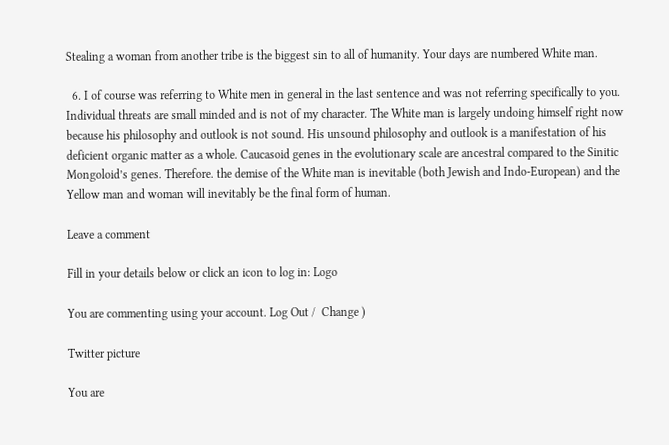Stealing a woman from another tribe is the biggest sin to all of humanity. Your days are numbered White man.

  6. I of course was referring to White men in general in the last sentence and was not referring specifically to you. Individual threats are small minded and is not of my character. The White man is largely undoing himself right now because his philosophy and outlook is not sound. His unsound philosophy and outlook is a manifestation of his deficient organic matter as a whole. Caucasoid genes in the evolutionary scale are ancestral compared to the Sinitic Mongoloid’s genes. Therefore. the demise of the White man is inevitable (both Jewish and Indo-European) and the Yellow man and woman will inevitably be the final form of human.

Leave a comment

Fill in your details below or click an icon to log in: Logo

You are commenting using your account. Log Out /  Change )

Twitter picture

You are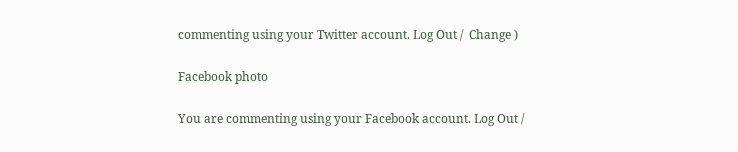commenting using your Twitter account. Log Out /  Change )

Facebook photo

You are commenting using your Facebook account. Log Out /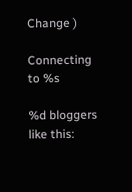Change )

Connecting to %s

%d bloggers like this: